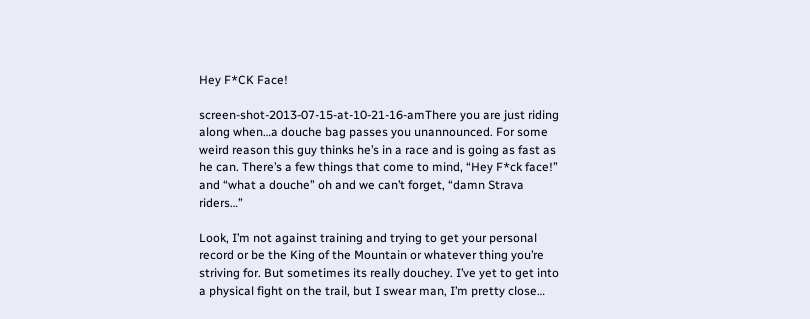Hey F*CK Face!

screen-shot-2013-07-15-at-10-21-16-amThere you are just riding along when…a douche bag passes you unannounced. For some weird reason this guy thinks he’s in a race and is going as fast as he can. There’s a few things that come to mind, “Hey F*ck face!” and “what a douche” oh and we can’t forget, “damn Strava riders…”

Look, I’m not against training and trying to get your personal record or be the King of the Mountain or whatever thing you’re striving for. But sometimes its really douchey. I’ve yet to get into a physical fight on the trail, but I swear man, I’m pretty close…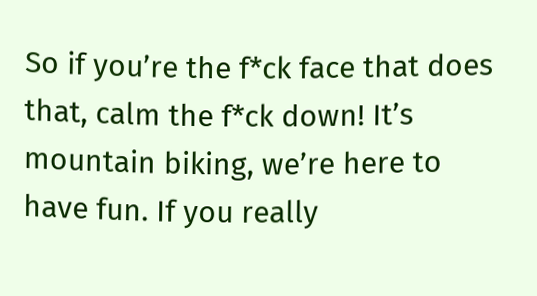So if you’re the f*ck face that does that, calm the f*ck down! It’s mountain biking, we’re here to have fun. If you really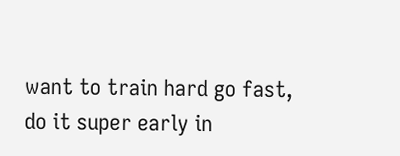want to train hard go fast, do it super early in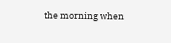the morning when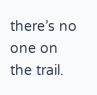there’s no one on the trail.